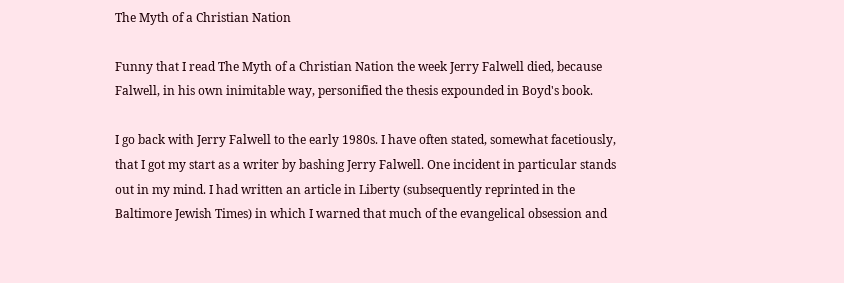The Myth of a Christian Nation

Funny that I read The Myth of a Christian Nation the week Jerry Falwell died, because Falwell, in his own inimitable way, personified the thesis expounded in Boyd's book.

I go back with Jerry Falwell to the early 1980s. I have often stated, somewhat facetiously, that I got my start as a writer by bashing Jerry Falwell. One incident in particular stands out in my mind. I had written an article in Liberty (subsequently reprinted in the Baltimore Jewish Times) in which I warned that much of the evangelical obsession and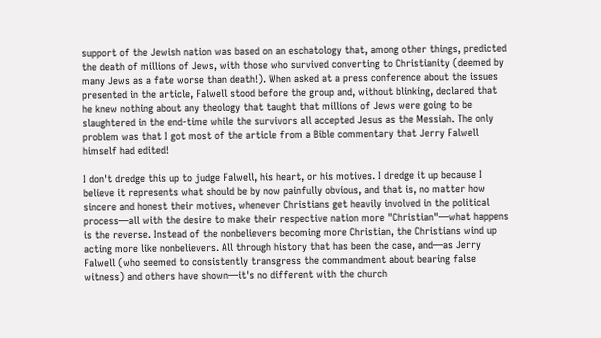support of the Jewish nation was based on an eschatology that, among other things, predicted the death of millions of Jews, with those who survived converting to Christianity (deemed by many Jews as a fate worse than death!). When asked at a press conference about the issues presented in the article, Falwell stood before the group and, without blinking, declared that he knew nothing about any theology that taught that millions of Jews were going to be slaughtered in the end-time while the survivors all accepted Jesus as the Messiah. The only problem was that I got most of the article from a Bible commentary that Jerry Falwell himself had edited!

I don't dredge this up to judge Falwell, his heart, or his motives. I dredge it up because I believe it represents what should be by now painfully obvious, and that is, no matter how sincere and honest their motives, whenever Christians get heavily involved in the political process—all with the desire to make their respective nation more "Christian"—what happens is the reverse. Instead of the nonbelievers becoming more Christian, the Christians wind up acting more like nonbelievers. All through history that has been the case, and—as Jerry Falwell (who seemed to consistently transgress the commandment about bearing false witness) and others have shown—it's no different with the church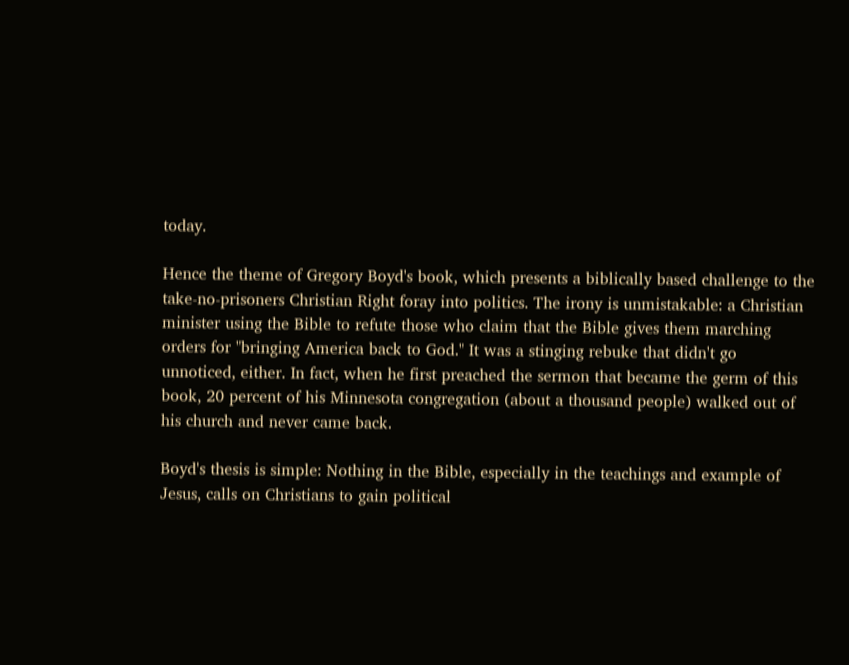today.

Hence the theme of Gregory Boyd's book, which presents a biblically based challenge to the take-no-prisoners Christian Right foray into politics. The irony is unmistakable: a Christian minister using the Bible to refute those who claim that the Bible gives them marching orders for "bringing America back to God." It was a stinging rebuke that didn't go unnoticed, either. In fact, when he first preached the sermon that became the germ of this book, 20 percent of his Minnesota congregation (about a thousand people) walked out of his church and never came back.

Boyd's thesis is simple: Nothing in the Bible, especially in the teachings and example of Jesus, calls on Christians to gain political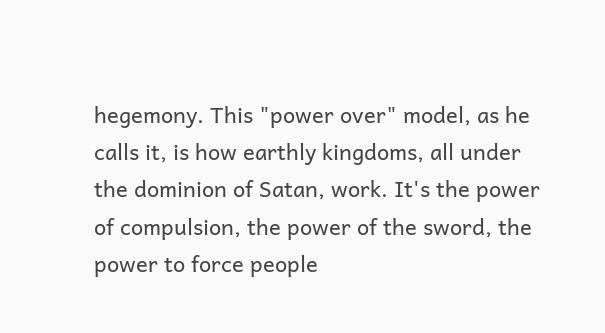hegemony. This "power over" model, as he calls it, is how earthly kingdoms, all under the dominion of Satan, work. It's the power of compulsion, the power of the sword, the power to force people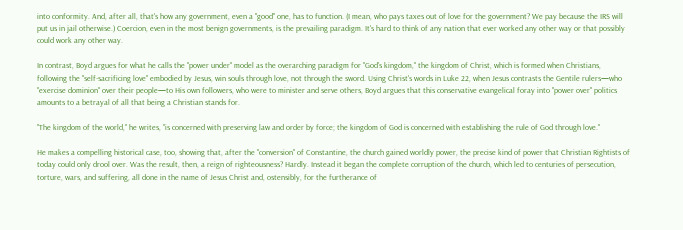into conformity. And, after all, that's how any government, even a "good" one, has to function. (I mean, who pays taxes out of love for the government? We pay because the IRS will put us in jail otherwise.) Coercion, even in the most benign governments, is the prevailing paradigm. It's hard to think of any nation that ever worked any other way or that possibly could work any other way.

In contrast, Boyd argues for what he calls the "power under" model as the overarching paradigm for "God's kingdom," the kingdom of Christ, which is formed when Christians, following the "self-sacrificing love" embodied by Jesus, win souls through love, not through the sword. Using Christ's words in Luke 22, when Jesus contrasts the Gentile rulers—who "exercise dominion" over their people—to His own followers, who were to minister and serve others, Boyd argues that this conservative evangelical foray into "power over" politics amounts to a betrayal of all that being a Christian stands for.

"The kingdom of the world," he writes, "is concerned with preserving law and order by force; the kingdom of God is concerned with establishing the rule of God through love."

He makes a compelling historical case, too, showing that, after the "conversion" of Constantine, the church gained worldly power, the precise kind of power that Christian Rightists of today could only drool over. Was the result, then, a reign of righteousness? Hardly. Instead it began the complete corruption of the church, which led to centuries of persecution, torture, wars, and suffering, all done in the name of Jesus Christ and, ostensibly, for the furtherance of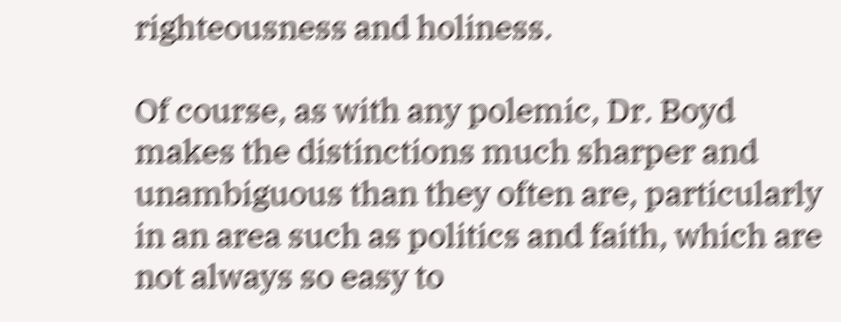righteousness and holiness.

Of course, as with any polemic, Dr. Boyd makes the distinctions much sharper and unambiguous than they often are, particularly in an area such as politics and faith, which are not always so easy to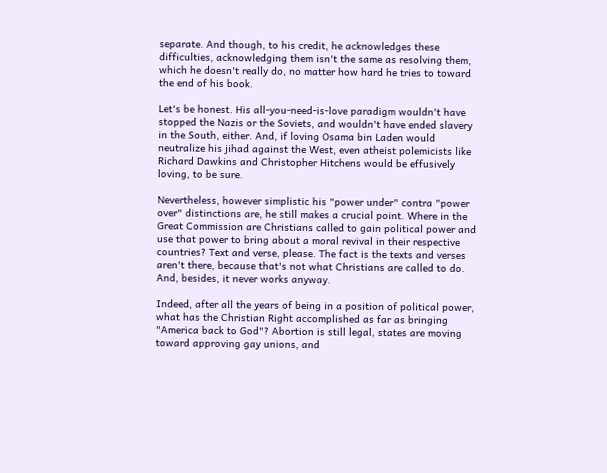separate. And though, to his credit, he acknowledges these difficulties, acknowledging them isn't the same as resolving them, which he doesn't really do, no matter how hard he tries to toward the end of his book.

Let's be honest. His all-you-need-is-love paradigm wouldn't have stopped the Nazis or the Soviets, and wouldn't have ended slavery in the South, either. And, if loving Osama bin Laden would neutralize his jihad against the West, even atheist polemicists like Richard Dawkins and Christopher Hitchens would be effusively loving, to be sure.

Nevertheless, however simplistic his "power under" contra "power over" distinctions are, he still makes a crucial point. Where in the Great Commission are Christians called to gain political power and use that power to bring about a moral revival in their respective countries? Text and verse, please. The fact is the texts and verses aren't there, because that's not what Christians are called to do. And, besides, it never works anyway.

Indeed, after all the years of being in a position of political power, what has the Christian Right accomplished as far as bringing "America back to God"? Abortion is still legal, states are moving toward approving gay unions, and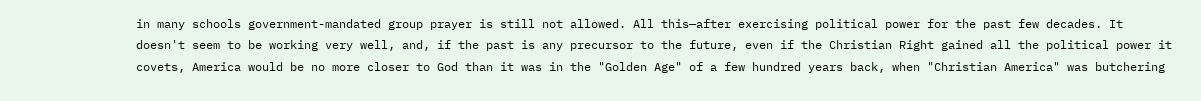in many schools government-mandated group prayer is still not allowed. All this—after exercising political power for the past few decades. It doesn't seem to be working very well, and, if the past is any precursor to the future, even if the Christian Right gained all the political power it covets, America would be no more closer to God than it was in the "Golden Age" of a few hundred years back, when "Christian America" was butchering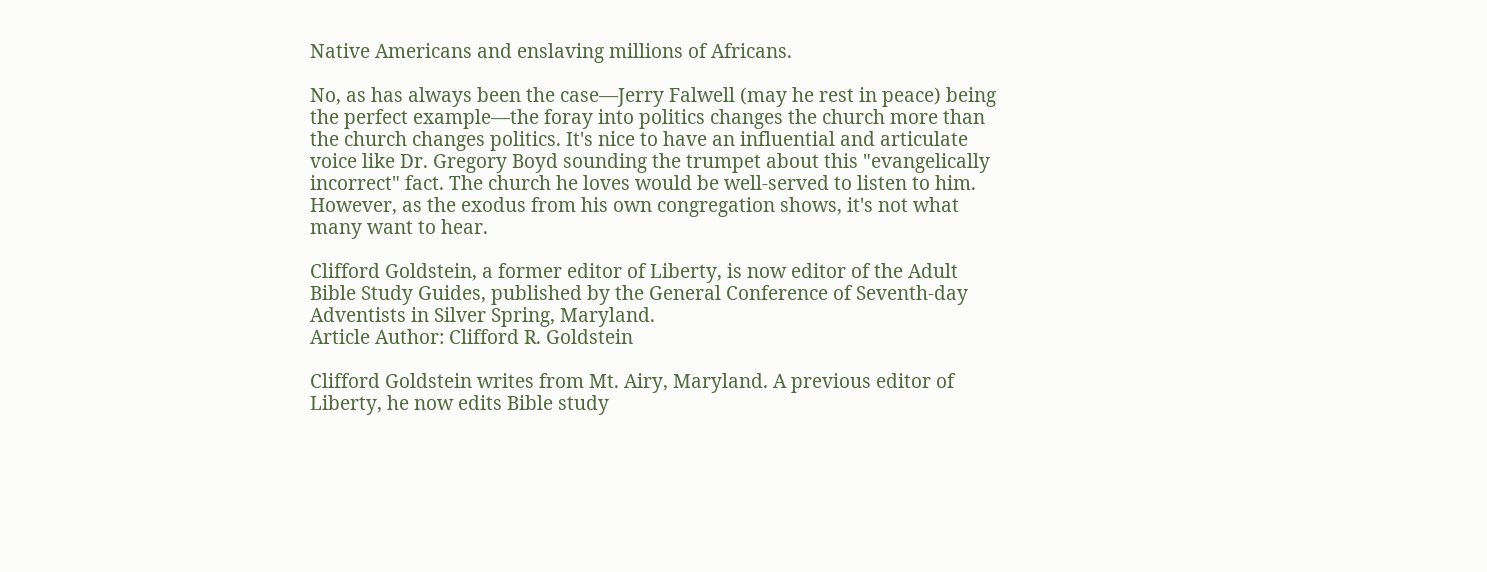Native Americans and enslaving millions of Africans.

No, as has always been the case—Jerry Falwell (may he rest in peace) being the perfect example—the foray into politics changes the church more than the church changes politics. It's nice to have an influential and articulate voice like Dr. Gregory Boyd sounding the trumpet about this "evangelically incorrect" fact. The church he loves would be well-served to listen to him. However, as the exodus from his own congregation shows, it's not what many want to hear.

Clifford Goldstein, a former editor of Liberty, is now editor of the Adult Bible Study Guides, published by the General Conference of Seventh-day Adventists in Silver Spring, Maryland.
Article Author: Clifford R. Goldstein

Clifford Goldstein writes from Mt. Airy, Maryland. A previous editor of Liberty, he now edits Bible study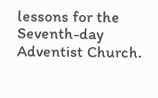lessons for the Seventh-day Adventist Church.